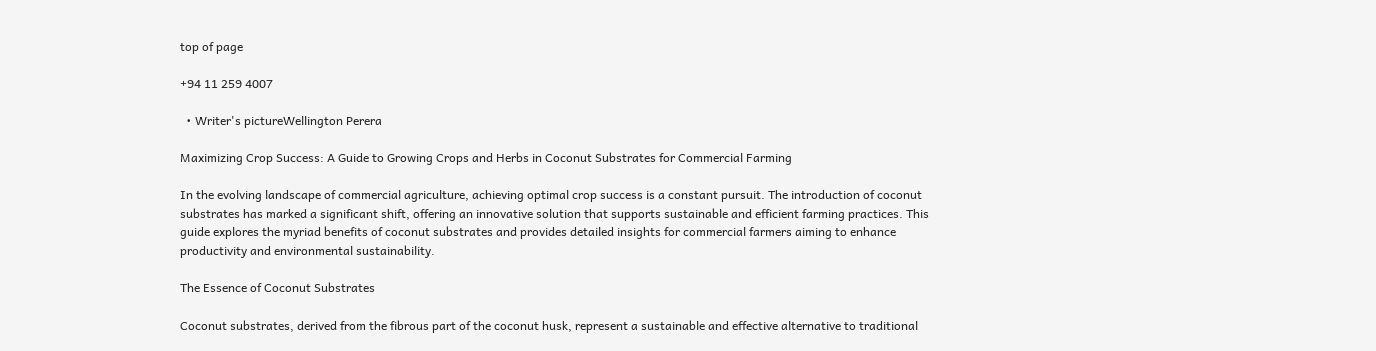top of page

+94 11 259 4007

  • Writer's pictureWellington Perera

Maximizing Crop Success: A Guide to Growing Crops and Herbs in Coconut Substrates for Commercial Farming

In the evolving landscape of commercial agriculture, achieving optimal crop success is a constant pursuit. The introduction of coconut substrates has marked a significant shift, offering an innovative solution that supports sustainable and efficient farming practices. This guide explores the myriad benefits of coconut substrates and provides detailed insights for commercial farmers aiming to enhance productivity and environmental sustainability.

The Essence of Coconut Substrates

Coconut substrates, derived from the fibrous part of the coconut husk, represent a sustainable and effective alternative to traditional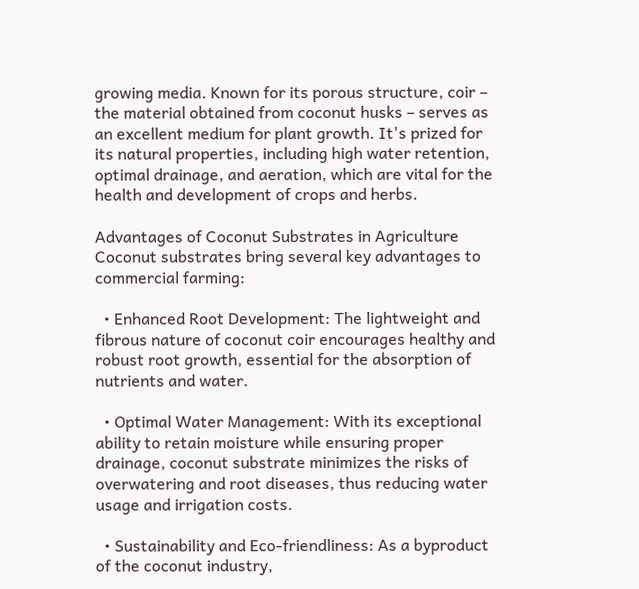growing media. Known for its porous structure, coir – the material obtained from coconut husks – serves as an excellent medium for plant growth. It's prized for its natural properties, including high water retention, optimal drainage, and aeration, which are vital for the health and development of crops and herbs.

Advantages of Coconut Substrates in Agriculture Coconut substrates bring several key advantages to commercial farming:

  • Enhanced Root Development: The lightweight and fibrous nature of coconut coir encourages healthy and robust root growth, essential for the absorption of nutrients and water.

  • Optimal Water Management: With its exceptional ability to retain moisture while ensuring proper drainage, coconut substrate minimizes the risks of overwatering and root diseases, thus reducing water usage and irrigation costs.

  • Sustainability and Eco-friendliness: As a byproduct of the coconut industry,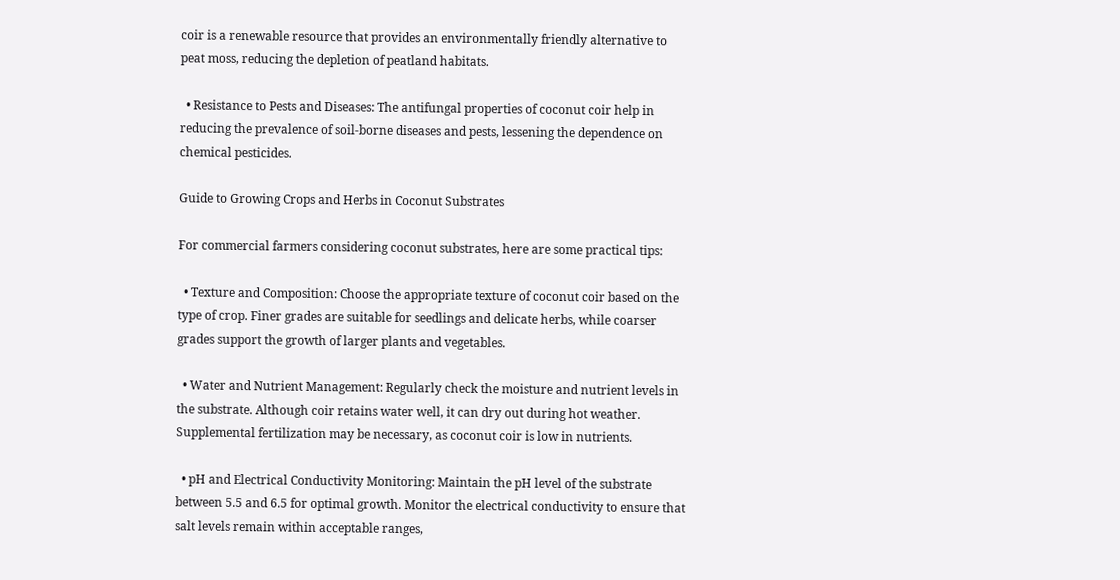coir is a renewable resource that provides an environmentally friendly alternative to peat moss, reducing the depletion of peatland habitats.

  • Resistance to Pests and Diseases: The antifungal properties of coconut coir help in reducing the prevalence of soil-borne diseases and pests, lessening the dependence on chemical pesticides.

Guide to Growing Crops and Herbs in Coconut Substrates

For commercial farmers considering coconut substrates, here are some practical tips:

  • Texture and Composition: Choose the appropriate texture of coconut coir based on the type of crop. Finer grades are suitable for seedlings and delicate herbs, while coarser grades support the growth of larger plants and vegetables.

  • Water and Nutrient Management: Regularly check the moisture and nutrient levels in the substrate. Although coir retains water well, it can dry out during hot weather. Supplemental fertilization may be necessary, as coconut coir is low in nutrients.

  • pH and Electrical Conductivity Monitoring: Maintain the pH level of the substrate between 5.5 and 6.5 for optimal growth. Monitor the electrical conductivity to ensure that salt levels remain within acceptable ranges,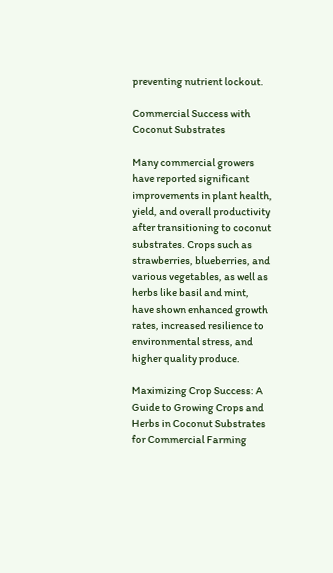preventing nutrient lockout.

Commercial Success with Coconut Substrates

Many commercial growers have reported significant improvements in plant health, yield, and overall productivity after transitioning to coconut substrates. Crops such as strawberries, blueberries, and various vegetables, as well as herbs like basil and mint, have shown enhanced growth rates, increased resilience to environmental stress, and higher quality produce.

Maximizing Crop Success: A Guide to Growing Crops and Herbs in Coconut Substrates for Commercial Farming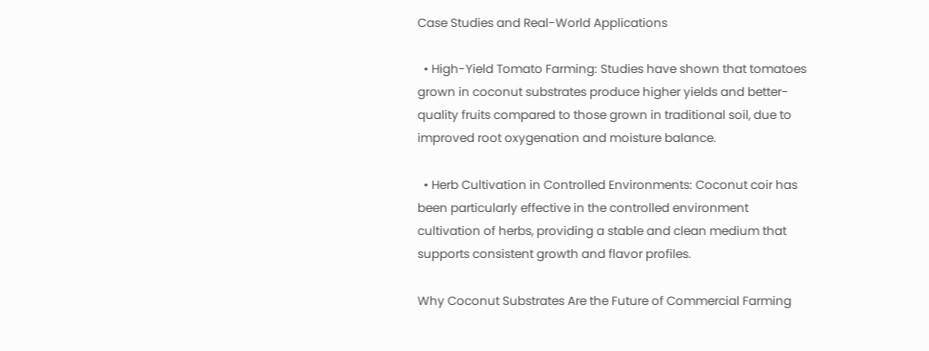Case Studies and Real-World Applications

  • High-Yield Tomato Farming: Studies have shown that tomatoes grown in coconut substrates produce higher yields and better-quality fruits compared to those grown in traditional soil, due to improved root oxygenation and moisture balance.

  • Herb Cultivation in Controlled Environments: Coconut coir has been particularly effective in the controlled environment cultivation of herbs, providing a stable and clean medium that supports consistent growth and flavor profiles.

Why Coconut Substrates Are the Future of Commercial Farming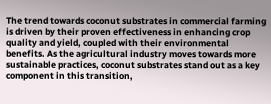The trend towards coconut substrates in commercial farming is driven by their proven effectiveness in enhancing crop quality and yield, coupled with their environmental benefits. As the agricultural industry moves towards more sustainable practices, coconut substrates stand out as a key component in this transition,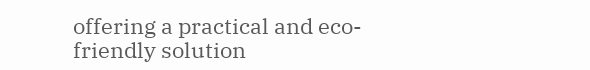offering a practical and eco-friendly solution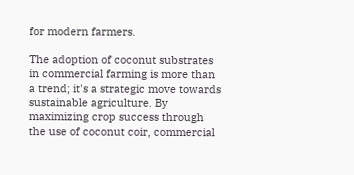for modern farmers.

The adoption of coconut substrates in commercial farming is more than a trend; it's a strategic move towards sustainable agriculture. By maximizing crop success through the use of coconut coir, commercial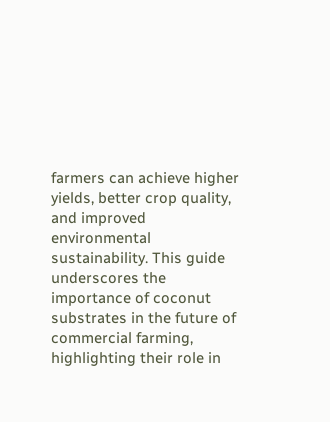farmers can achieve higher yields, better crop quality, and improved environmental sustainability. This guide underscores the importance of coconut substrates in the future of commercial farming, highlighting their role in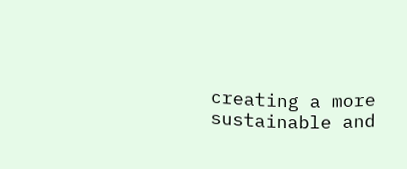creating a more sustainable and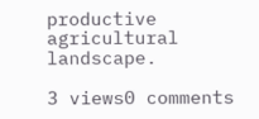productive agricultural landscape.

3 views0 comments